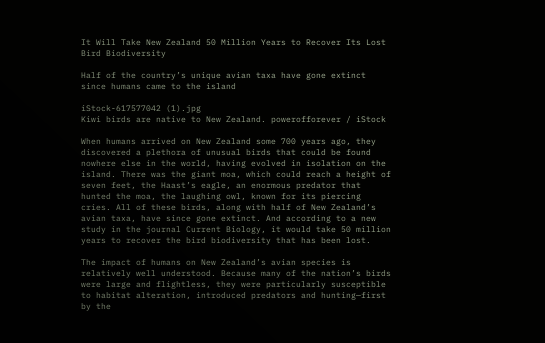It Will Take New Zealand 50 Million Years to Recover Its Lost Bird Biodiversity

Half of the country’s unique avian taxa have gone extinct since humans came to the island

iStock-617577042 (1).jpg
Kiwi birds are native to New Zealand. powerofforever / iStock

When humans arrived on New Zealand some 700 years ago, they discovered a plethora of unusual birds that could be found nowhere else in the world, having evolved in isolation on the island. There was the giant moa, which could reach a height of seven feet, the Haast’s eagle, an enormous predator that hunted the moa, the laughing owl, known for its piercing cries. All of these birds, along with half of New Zealand’s avian taxa, have since gone extinct. And according to a new study in the journal Current Biology, it would take 50 million years to recover the bird biodiversity that has been lost.

The impact of humans on New Zealand’s avian species is relatively well understood. Because many of the nation’s birds were large and flightless, they were particularly susceptible to habitat alteration, introduced predators and hunting—first by the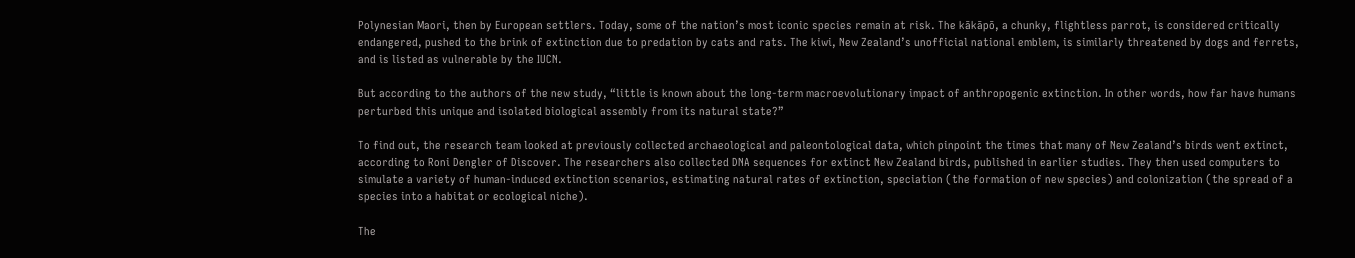Polynesian Maori, then by European settlers. Today, some of the nation’s most iconic species remain at risk. The kākāpō, a chunky, flightless parrot, is considered critically endangered, pushed to the brink of extinction due to predation by cats and rats. The kiwi, New Zealand’s unofficial national emblem, is similarly threatened by dogs and ferrets, and is listed as vulnerable by the IUCN.

But according to the authors of the new study, “little is known about the long-term macroevolutionary impact of anthropogenic extinction. In other words, how far have humans perturbed this unique and isolated biological assembly from its natural state?”

To find out, the research team looked at previously collected archaeological and paleontological data, which pinpoint the times that many of New Zealand’s birds went extinct, according to Roni Dengler of Discover. The researchers also collected DNA sequences for extinct New Zealand birds, published in earlier studies. They then used computers to simulate a variety of human-induced extinction scenarios, estimating natural rates of extinction, speciation (the formation of new species) and colonization (the spread of a species into a habitat or ecological niche).

The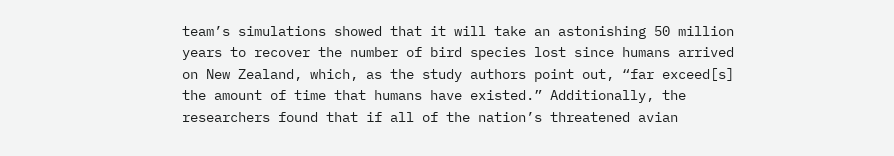team’s simulations showed that it will take an astonishing 50 million years to recover the number of bird species lost since humans arrived on New Zealand, which, as the study authors point out, “far exceed[s] the amount of time that humans have existed.” Additionally, the researchers found that if all of the nation’s threatened avian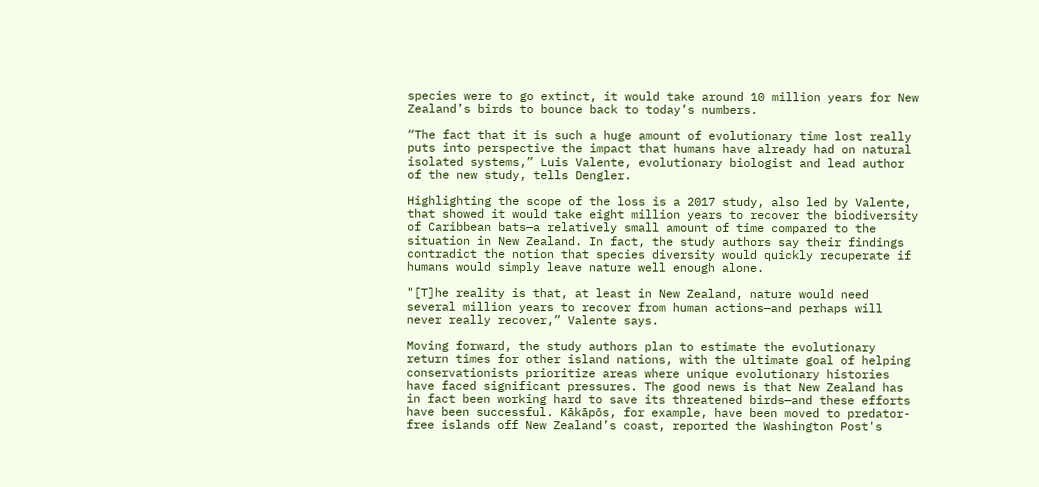species were to go extinct, it would take around 10 million years for New Zealand’s birds to bounce back to today’s numbers.

“The fact that it is such a huge amount of evolutionary time lost really puts into perspective the impact that humans have already had on natural isolated systems,” Luis Valente, evolutionary biologist and lead author of the new study, tells Dengler.

Highlighting the scope of the loss is a 2017 study, also led by Valente, that showed it would take eight million years to recover the biodiversity of Caribbean bats—a relatively small amount of time compared to the situation in New Zealand. In fact, the study authors say their findings contradict the notion that species diversity would quickly recuperate if humans would simply leave nature well enough alone.

"[T]he reality is that, at least in New Zealand, nature would need several million years to recover from human actions—and perhaps will never really recover,” Valente says.

Moving forward, the study authors plan to estimate the evolutionary return times for other island nations, with the ultimate goal of helping conservationists prioritize areas where unique evolutionary histories have faced significant pressures. The good news is that New Zealand has in fact been working hard to save its threatened birds—and these efforts have been successful. Kākāpōs, for example, have been moved to predator-free islands off New Zealand’s coast, reported the Washington Post's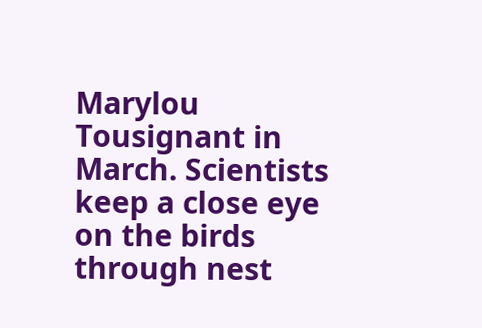Marylou Tousignant in March. Scientists keep a close eye on the birds through nest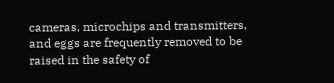cameras, microchips and transmitters, and eggs are frequently removed to be raised in the safety of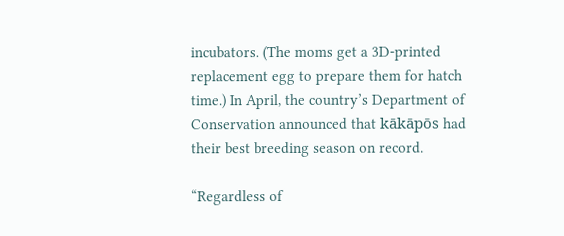incubators. (The moms get a 3D-printed replacement egg to prepare them for hatch time.) In April, the country’s Department of Conservation announced that kākāpōs had their best breeding season on record.

“Regardless of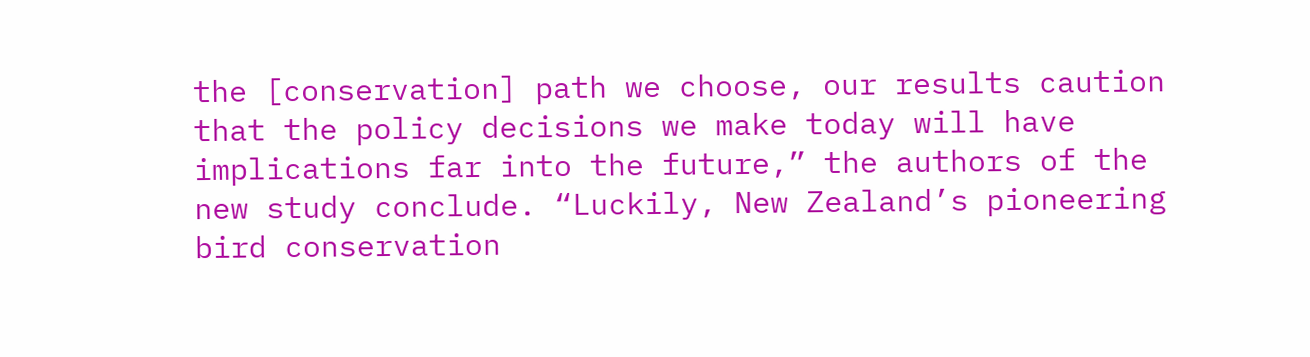the [conservation] path we choose, our results caution that the policy decisions we make today will have implications far into the future,” the authors of the new study conclude. “Luckily, New Zealand’s pioneering bird conservation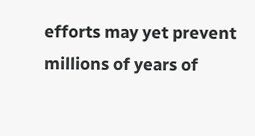efforts may yet prevent millions of years of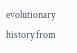evolutionary history from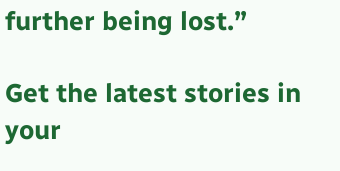further being lost.”

Get the latest stories in your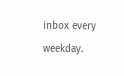inbox every weekday.